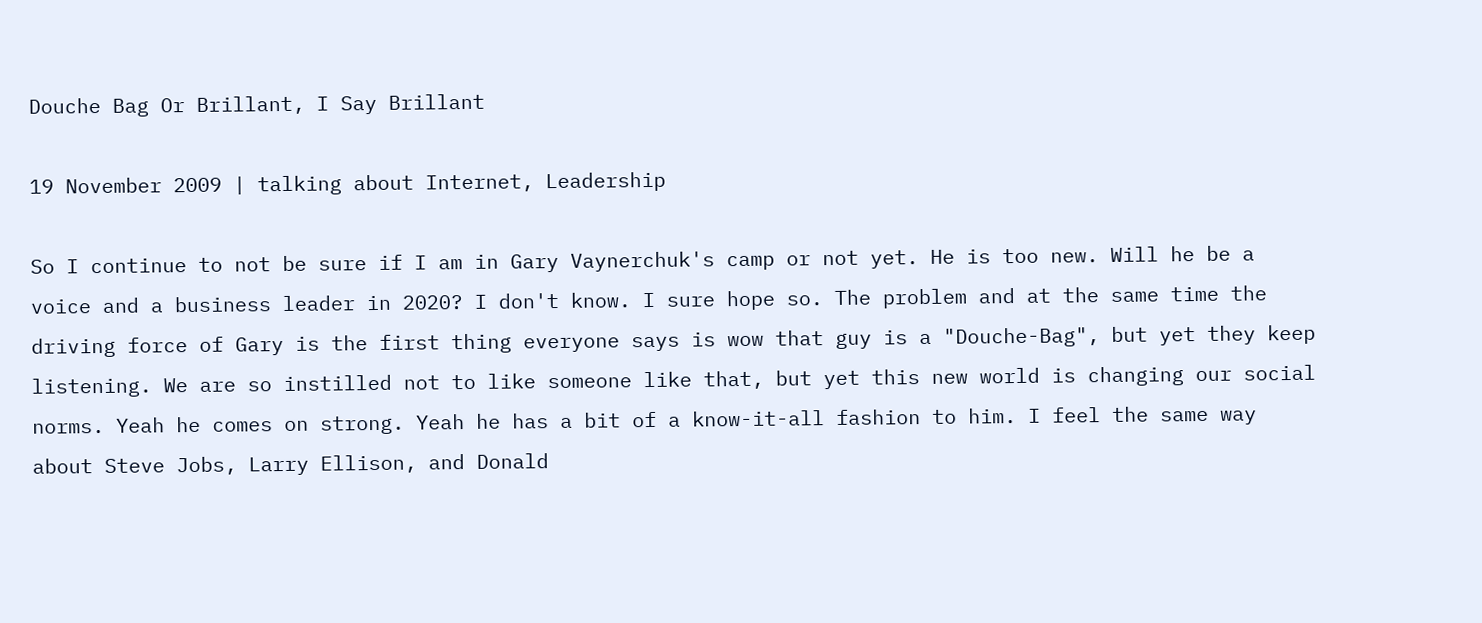Douche Bag Or Brillant, I Say Brillant

19 November 2009 | talking about Internet, Leadership

So I continue to not be sure if I am in Gary Vaynerchuk's camp or not yet. He is too new. Will he be a voice and a business leader in 2020? I don't know. I sure hope so. The problem and at the same time the driving force of Gary is the first thing everyone says is wow that guy is a "Douche-Bag", but yet they keep listening. We are so instilled not to like someone like that, but yet this new world is changing our social norms. Yeah he comes on strong. Yeah he has a bit of a know-it-all fashion to him. I feel the same way about Steve Jobs, Larry Ellison, and Donald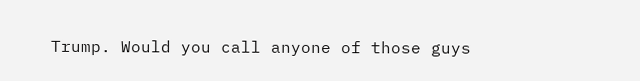Trump. Would you call anyone of those guys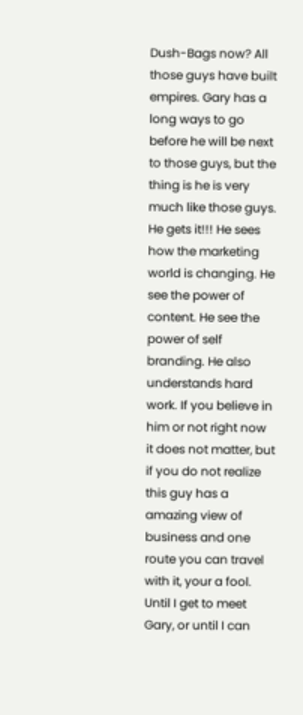Dush-Bags now? All those guys have built empires. Gary has a long ways to go before he will be next to those guys, but the thing is he is very much like those guys. He gets it!!! He sees how the marketing world is changing. He see the power of content. He see the power of self branding. He also understands hard work. If you believe in him or not right now it does not matter, but if you do not realize this guy has a amazing view of business and one route you can travel with it, your a fool. Until I get to meet Gary, or until I can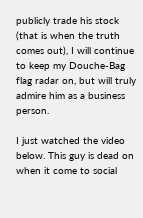publicly trade his stock (that is when the truth comes out), I will continue to keep my Douche-Bag flag radar on, but will truly admire him as a business person.

I just watched the video below. This guy is dead on when it come to social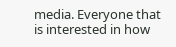media. Everyone that is interested in how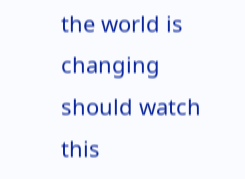the world is changing should watch this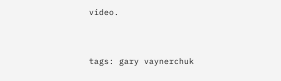video.


tags: gary vaynerchuk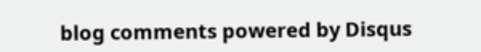blog comments powered by Disqus